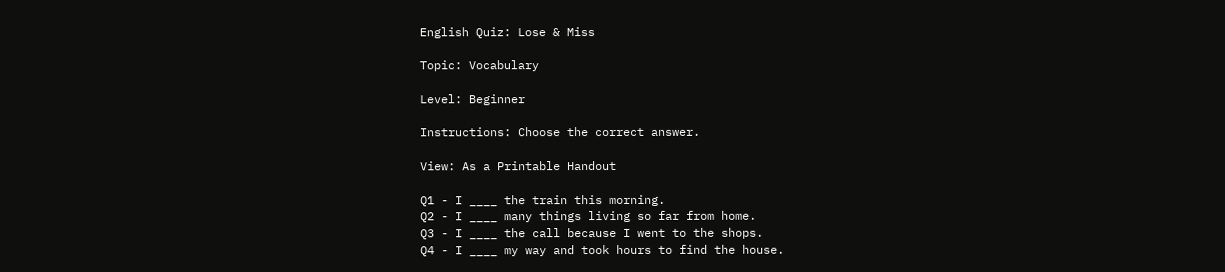English Quiz: Lose & Miss

Topic: Vocabulary

Level: Beginner

Instructions: Choose the correct answer.

View: As a Printable Handout

Q1 - I ____ the train this morning.
Q2 - I ____ many things living so far from home.
Q3 - I ____ the call because I went to the shops.
Q4 - I ____ my way and took hours to find the house.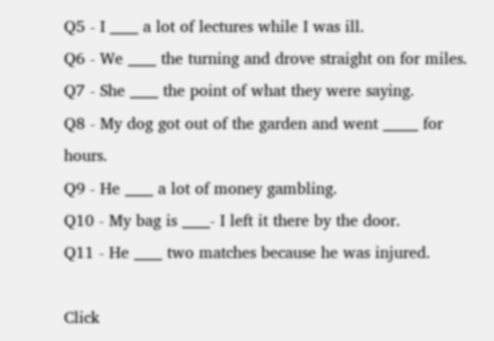Q5 - I ____ a lot of lectures while I was ill.
Q6 - We ____ the turning and drove straight on for miles.
Q7 - She ____ the point of what they were saying.
Q8 - My dog got out of the garden and went _____ for hours.
Q9 - He ____ a lot of money gambling.
Q10 - My bag is ____- I left it there by the door.
Q11 - He ____ two matches because he was injured.

Click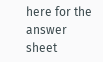here for the answer sheet